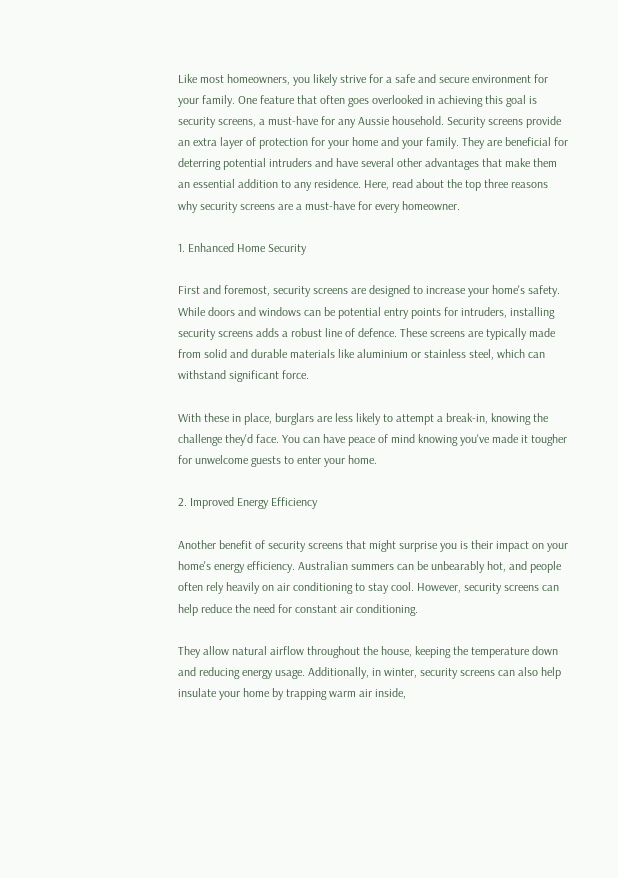Like most homeowners, you likely strive for a safe and secure environment for your family. One feature that often goes overlooked in achieving this goal is security screens, a must-have for any Aussie household. Security screens provide an extra layer of protection for your home and your family. They are beneficial for deterring potential intruders and have several other advantages that make them an essential addition to any residence. Here, read about the top three reasons why security screens are a must-have for every homeowner.

1. Enhanced Home Security

First and foremost, security screens are designed to increase your home's safety. While doors and windows can be potential entry points for intruders, installing security screens adds a robust line of defence. These screens are typically made from solid and durable materials like aluminium or stainless steel, which can withstand significant force.

With these in place, burglars are less likely to attempt a break-in, knowing the challenge they'd face. You can have peace of mind knowing you've made it tougher for unwelcome guests to enter your home.

2. Improved Energy Efficiency

Another benefit of security screens that might surprise you is their impact on your home's energy efficiency. Australian summers can be unbearably hot, and people often rely heavily on air conditioning to stay cool. However, security screens can help reduce the need for constant air conditioning.

They allow natural airflow throughout the house, keeping the temperature down and reducing energy usage. Additionally, in winter, security screens can also help insulate your home by trapping warm air inside,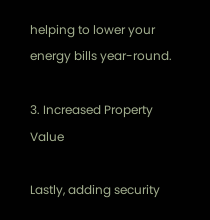helping to lower your energy bills year-round.

3. Increased Property Value

Lastly, adding security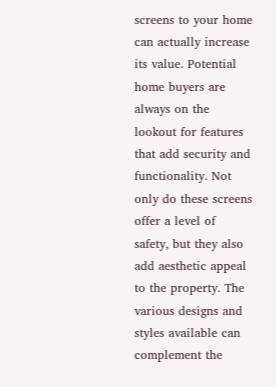screens to your home can actually increase its value. Potential home buyers are always on the lookout for features that add security and functionality. Not only do these screens offer a level of safety, but they also add aesthetic appeal to the property. The various designs and styles available can complement the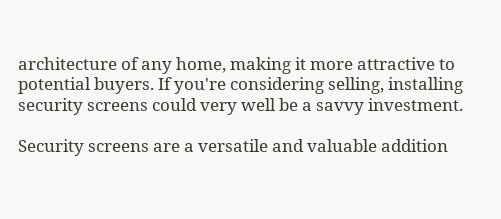architecture of any home, making it more attractive to potential buyers. If you're considering selling, installing security screens could very well be a savvy investment.

Security screens are a versatile and valuable addition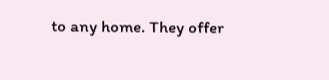to any home. They offer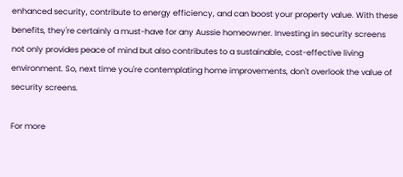enhanced security, contribute to energy efficiency, and can boost your property value. With these benefits, they're certainly a must-have for any Aussie homeowner. Investing in security screens not only provides peace of mind but also contributes to a sustainable, cost-effective living environment. So, next time you're contemplating home improvements, don't overlook the value of security screens.

For more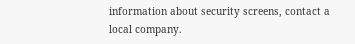information about security screens, contact a local company.